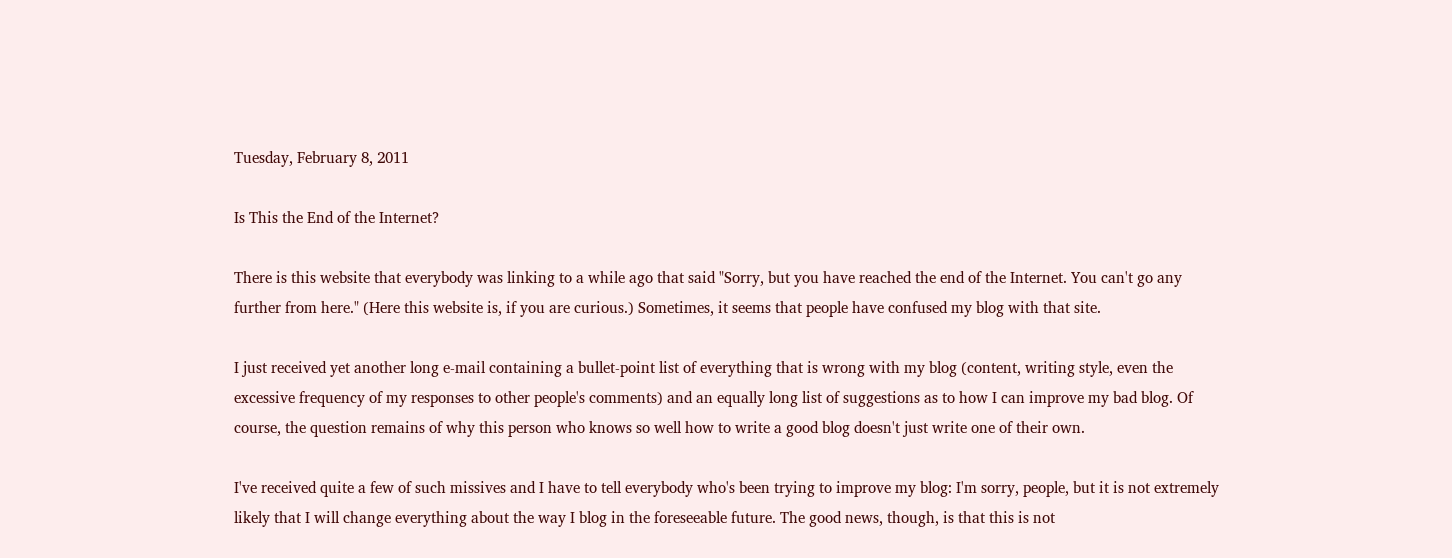Tuesday, February 8, 2011

Is This the End of the Internet?

There is this website that everybody was linking to a while ago that said "Sorry, but you have reached the end of the Internet. You can't go any further from here." (Here this website is, if you are curious.) Sometimes, it seems that people have confused my blog with that site.

I just received yet another long e-mail containing a bullet-point list of everything that is wrong with my blog (content, writing style, even the excessive frequency of my responses to other people's comments) and an equally long list of suggestions as to how I can improve my bad blog. Of course, the question remains of why this person who knows so well how to write a good blog doesn't just write one of their own.

I've received quite a few of such missives and I have to tell everybody who's been trying to improve my blog: I'm sorry, people, but it is not extremely likely that I will change everything about the way I blog in the foreseeable future. The good news, though, is that this is not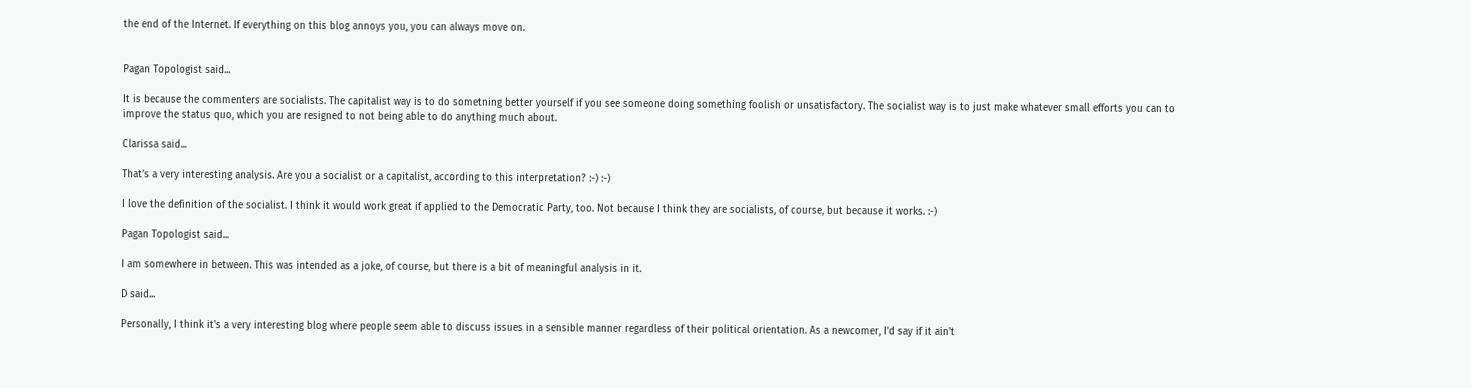the end of the Internet. If everything on this blog annoys you, you can always move on.


Pagan Topologist said...

It is because the commenters are socialists. The capitalist way is to do sometning better yourself if you see someone doing something foolish or unsatisfactory. The socialist way is to just make whatever small efforts you can to improve the status quo, which you are resigned to not being able to do anything much about.

Clarissa said...

That's a very interesting analysis. Are you a socialist or a capitalist, according to this interpretation? :-) :-)

I love the definition of the socialist. I think it would work great if applied to the Democratic Party, too. Not because I think they are socialists, of course, but because it works. :-)

Pagan Topologist said...

I am somewhere in between. This was intended as a joke, of course, but there is a bit of meaningful analysis in it.

D said...

Personally, I think it's a very interesting blog where people seem able to discuss issues in a sensible manner regardless of their political orientation. As a newcomer, I'd say if it ain't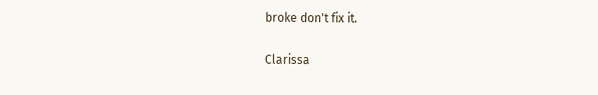broke don't fix it.

Clarissa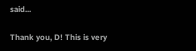said...

Thank you, D! This is very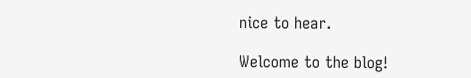nice to hear.

Welcome to the blog!